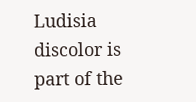Ludisia discolor is part of the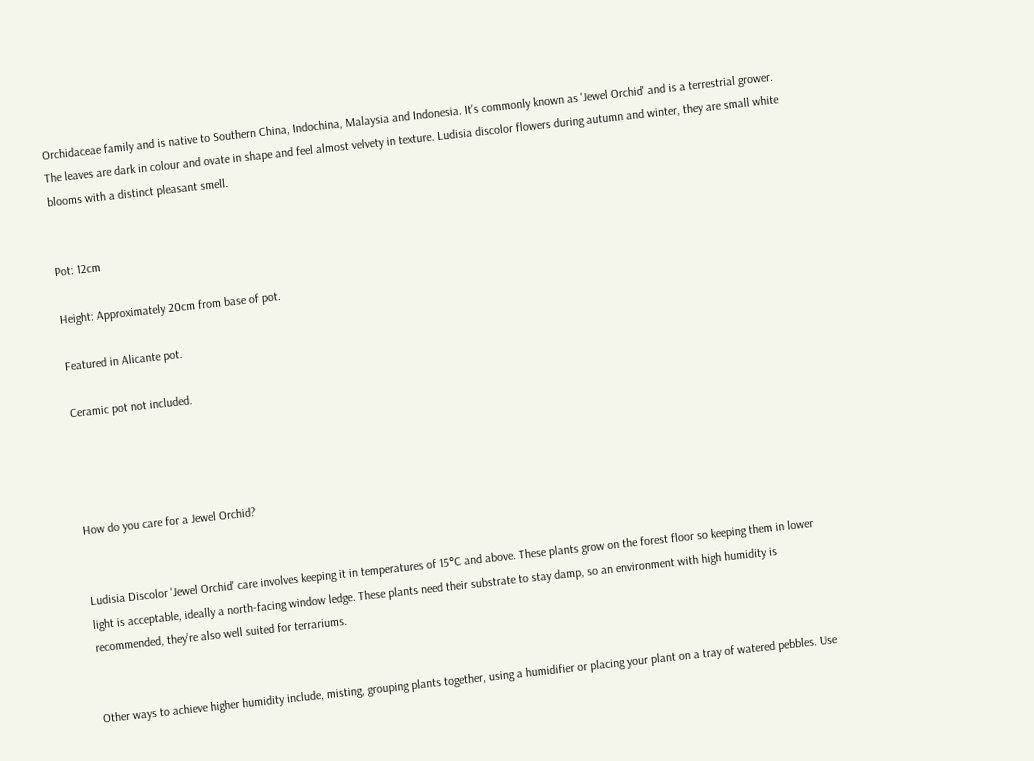Orchidaceae family and is native to Southern China, Indochina, Malaysia and Indonesia. It's commonly known as 'Jewel Orchid' and is a terrestrial grower. The leaves are dark in colour and ovate in shape and feel almost velvety in texture. Ludisia discolor flowers during autumn and winter, they are small white blooms with a distinct pleasant smell.


Pot: 12cm

Height: Approximately 20cm from base of pot.

Featured in Alicante pot.

Ceramic pot not included.




How do you care for a Jewel Orchid?


Ludisia Discolor 'Jewel Orchid' care involves keeping it in temperatures of 15°C and above. These plants grow on the forest floor so keeping them in lower light is acceptable, ideally a north-facing window ledge. These plants need their substrate to stay damp, so an environment with high humidity is recommended, they’re also well suited for terrariums.


Other ways to achieve higher humidity include, misting, grouping plants together, using a humidifier or placing your plant on a tray of watered pebbles. Use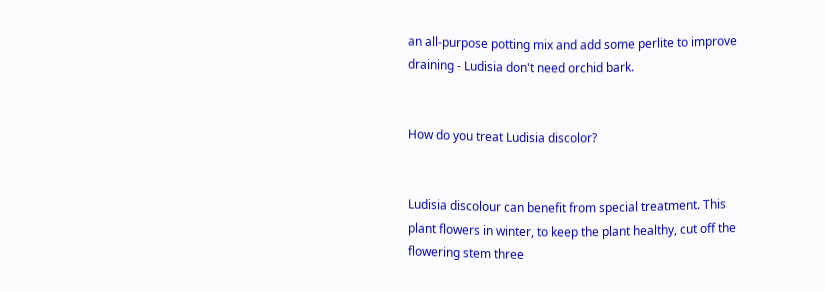an all-purpose potting mix and add some perlite to improve draining - Ludisia don't need orchid bark.


How do you treat Ludisia discolor?


Ludisia discolour can benefit from special treatment. This plant flowers in winter, to keep the plant healthy, cut off the flowering stem three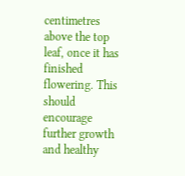centimetres above the top leaf, once it has finished flowering. This should encourage further growth and healthy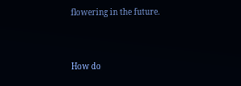flowering in the future.


How do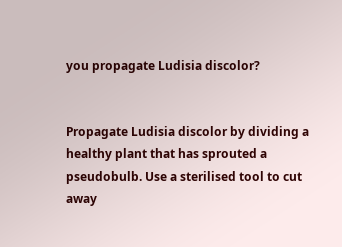you propagate Ludisia discolor?


Propagate Ludisia discolor by dividing a healthy plant that has sprouted a pseudobulb. Use a sterilised tool to cut away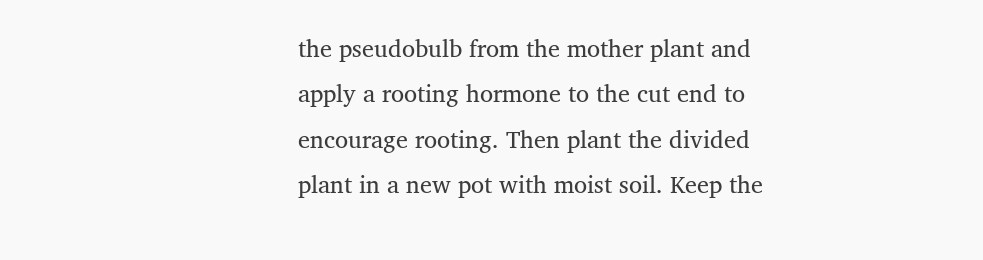the pseudobulb from the mother plant and apply a rooting hormone to the cut end to encourage rooting. Then plant the divided plant in a new pot with moist soil. Keep the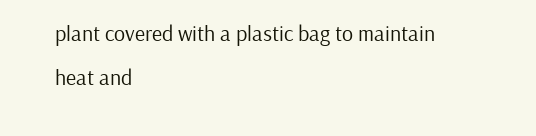plant covered with a plastic bag to maintain heat and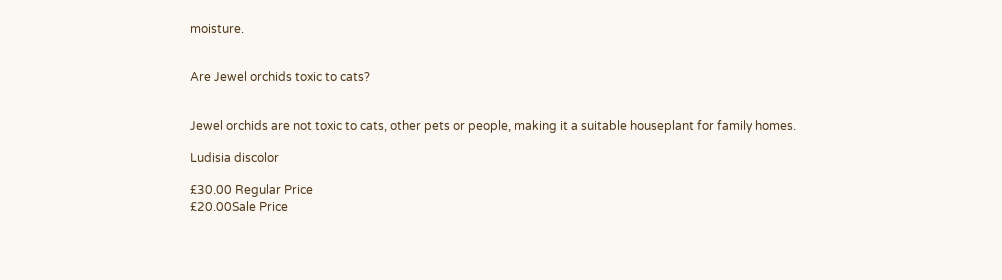moisture.


Are Jewel orchids toxic to cats?


Jewel orchids are not toxic to cats, other pets or people, making it a suitable houseplant for family homes.

Ludisia discolor

£30.00 Regular Price
£20.00Sale Price